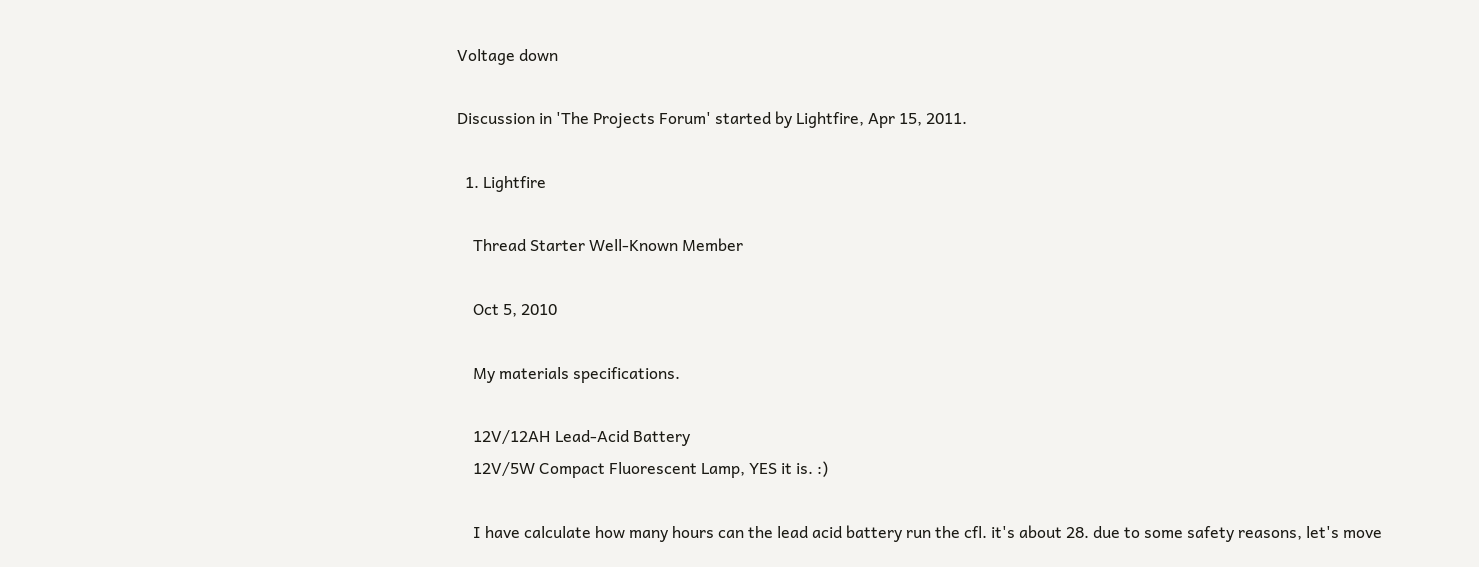Voltage down

Discussion in 'The Projects Forum' started by Lightfire, Apr 15, 2011.

  1. Lightfire

    Thread Starter Well-Known Member

    Oct 5, 2010

    My materials specifications.

    12V/12AH Lead-Acid Battery
    12V/5W Compact Fluorescent Lamp, YES it is. :)

    I have calculate how many hours can the lead acid battery run the cfl. it's about 28. due to some safety reasons, let's move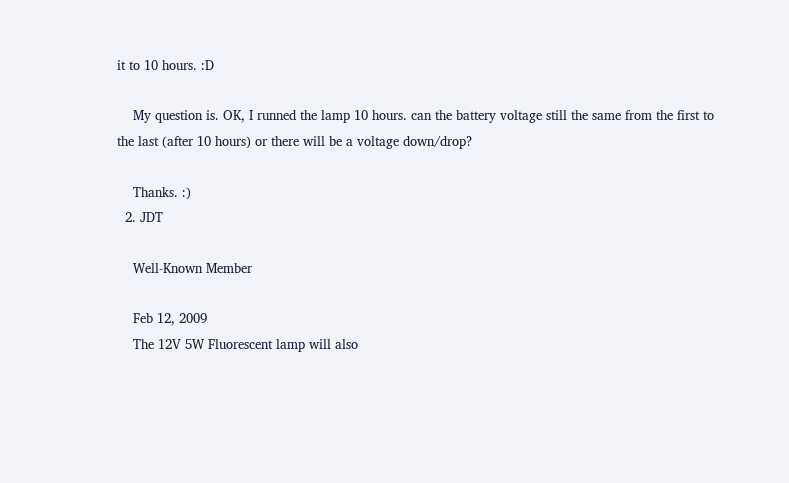it to 10 hours. :D

    My question is. OK, I runned the lamp 10 hours. can the battery voltage still the same from the first to the last (after 10 hours) or there will be a voltage down/drop?

    Thanks. :)
  2. JDT

    Well-Known Member

    Feb 12, 2009
    The 12V 5W Fluorescent lamp will also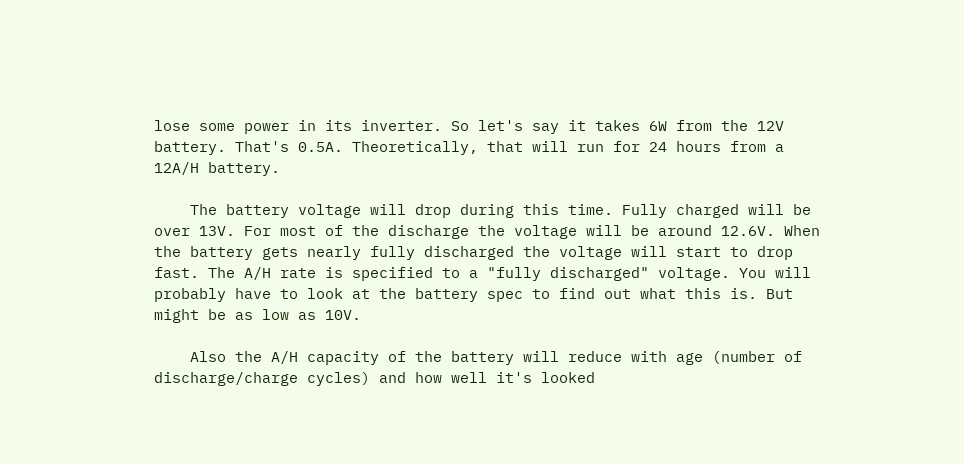lose some power in its inverter. So let's say it takes 6W from the 12V battery. That's 0.5A. Theoretically, that will run for 24 hours from a 12A/H battery.

    The battery voltage will drop during this time. Fully charged will be over 13V. For most of the discharge the voltage will be around 12.6V. When the battery gets nearly fully discharged the voltage will start to drop fast. The A/H rate is specified to a "fully discharged" voltage. You will probably have to look at the battery spec to find out what this is. But might be as low as 10V.

    Also the A/H capacity of the battery will reduce with age (number of discharge/charge cycles) and how well it's looked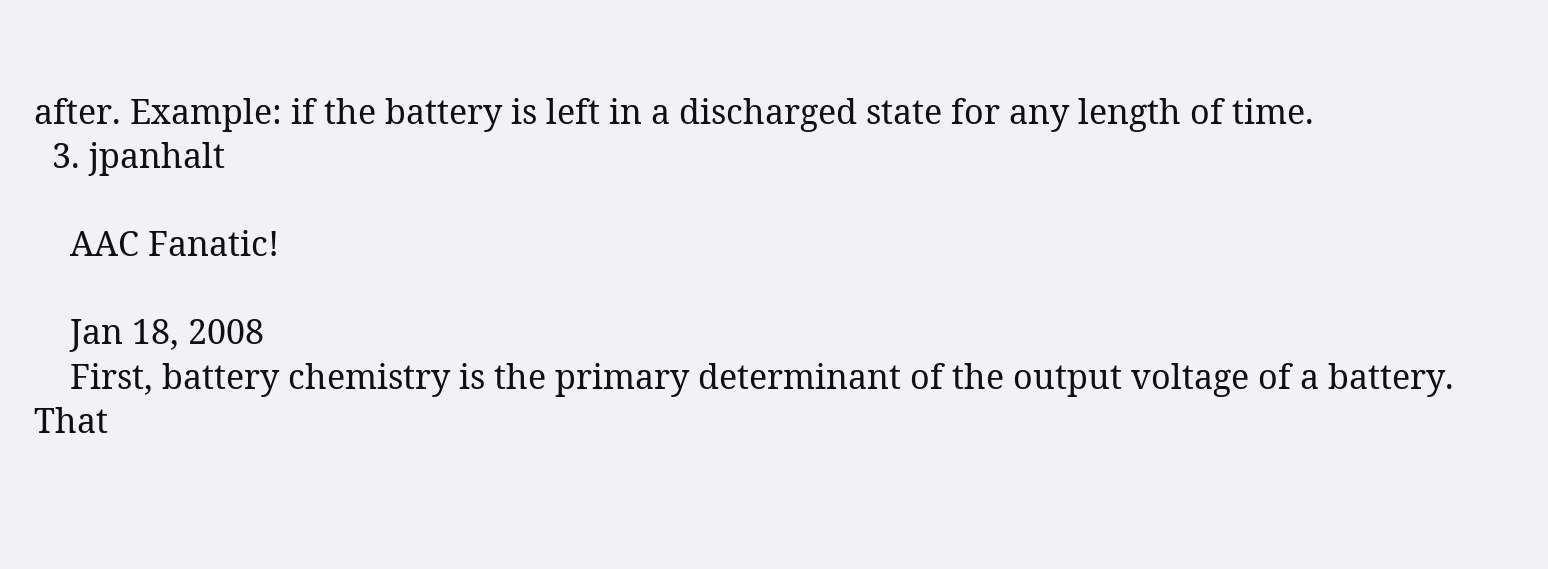after. Example: if the battery is left in a discharged state for any length of time.
  3. jpanhalt

    AAC Fanatic!

    Jan 18, 2008
    First, battery chemistry is the primary determinant of the output voltage of a battery. That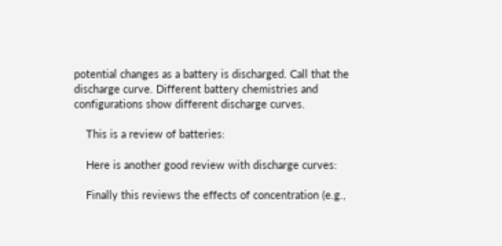potential changes as a battery is discharged. Call that the discharge curve. Different battery chemistries and configurations show different discharge curves.

    This is a review of batteries:

    Here is another good review with discharge curves:

    Finally this reviews the effects of concentration (e.g.,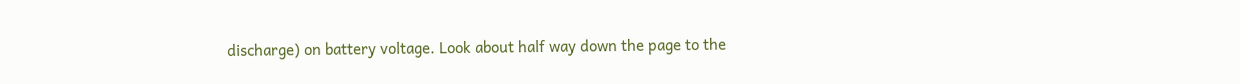discharge) on battery voltage. Look about half way down the page to the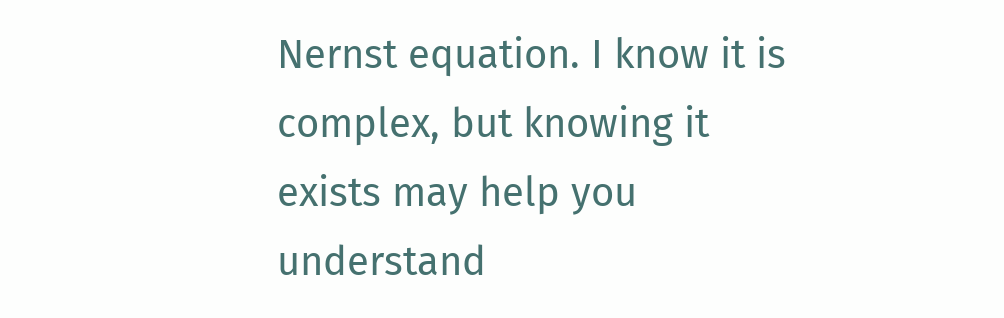Nernst equation. I know it is complex, but knowing it exists may help you understand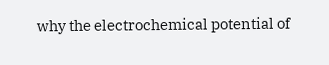why the electrochemical potential of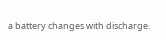a battery changes with discharge.